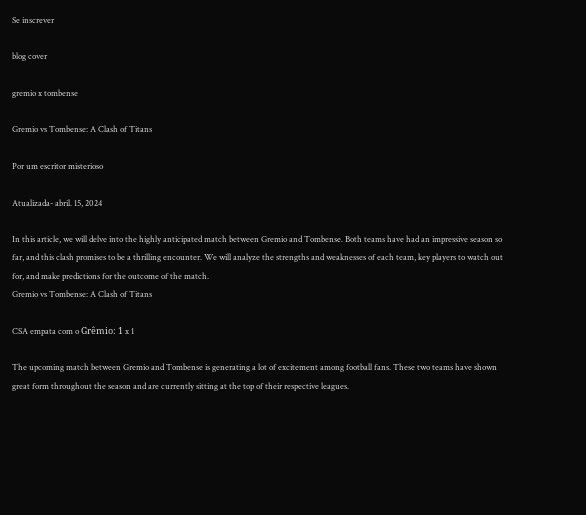Se inscrever

blog cover

gremio x tombense

Gremio vs Tombense: A Clash of Titans

Por um escritor misterioso

Atualizada- abril. 15, 2024

In this article, we will delve into the highly anticipated match between Gremio and Tombense. Both teams have had an impressive season so far, and this clash promises to be a thrilling encounter. We will analyze the strengths and weaknesses of each team, key players to watch out for, and make predictions for the outcome of the match.
Gremio vs Tombense: A Clash of Titans

CSA empata com o Grêmio: 1 x 1

The upcoming match between Gremio and Tombense is generating a lot of excitement among football fans. These two teams have shown great form throughout the season and are currently sitting at the top of their respective leagues.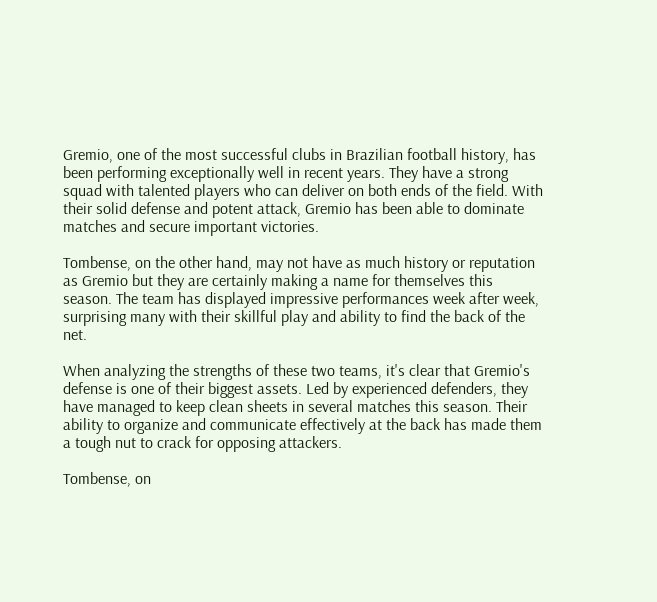Gremio, one of the most successful clubs in Brazilian football history, has been performing exceptionally well in recent years. They have a strong squad with talented players who can deliver on both ends of the field. With their solid defense and potent attack, Gremio has been able to dominate matches and secure important victories.

Tombense, on the other hand, may not have as much history or reputation as Gremio but they are certainly making a name for themselves this season. The team has displayed impressive performances week after week, surprising many with their skillful play and ability to find the back of the net.

When analyzing the strengths of these two teams, it's clear that Gremio's defense is one of their biggest assets. Led by experienced defenders, they have managed to keep clean sheets in several matches this season. Their ability to organize and communicate effectively at the back has made them a tough nut to crack for opposing attackers.

Tombense, on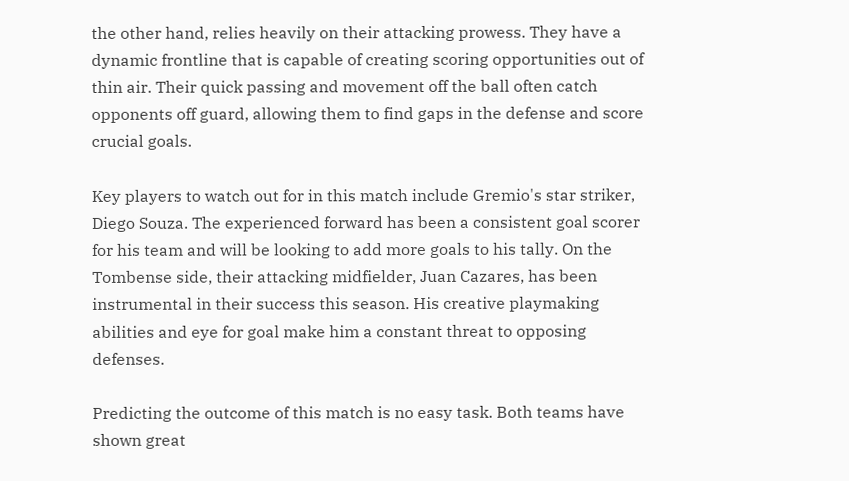the other hand, relies heavily on their attacking prowess. They have a dynamic frontline that is capable of creating scoring opportunities out of thin air. Their quick passing and movement off the ball often catch opponents off guard, allowing them to find gaps in the defense and score crucial goals.

Key players to watch out for in this match include Gremio's star striker, Diego Souza. The experienced forward has been a consistent goal scorer for his team and will be looking to add more goals to his tally. On the Tombense side, their attacking midfielder, Juan Cazares, has been instrumental in their success this season. His creative playmaking abilities and eye for goal make him a constant threat to opposing defenses.

Predicting the outcome of this match is no easy task. Both teams have shown great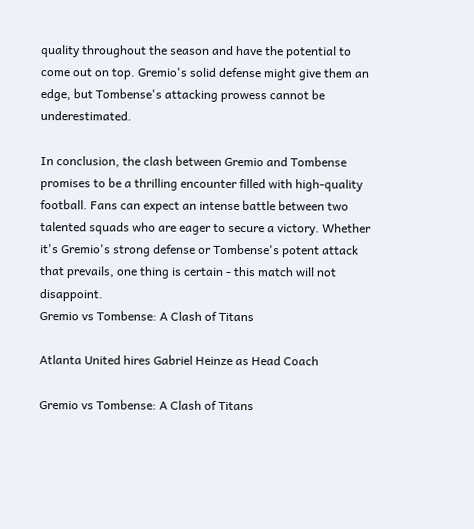quality throughout the season and have the potential to come out on top. Gremio's solid defense might give them an edge, but Tombense's attacking prowess cannot be underestimated.

In conclusion, the clash between Gremio and Tombense promises to be a thrilling encounter filled with high-quality football. Fans can expect an intense battle between two talented squads who are eager to secure a victory. Whether it's Gremio's strong defense or Tombense's potent attack that prevails, one thing is certain - this match will not disappoint.
Gremio vs Tombense: A Clash of Titans

Atlanta United hires Gabriel Heinze as Head Coach

Gremio vs Tombense: A Clash of Titans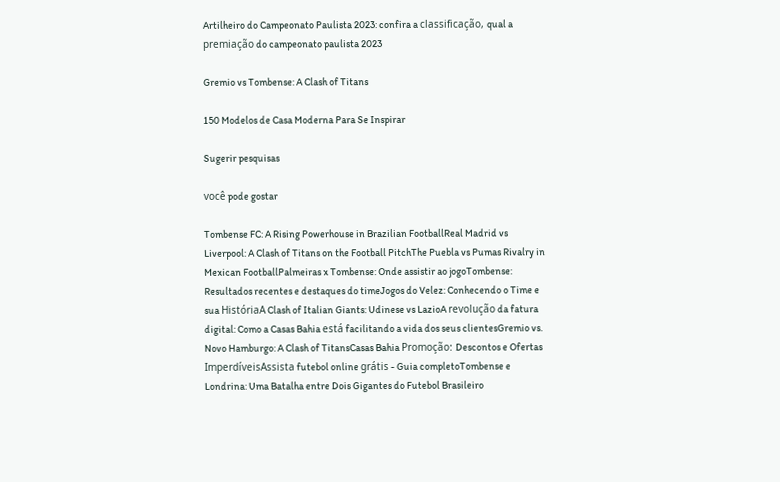Artilheiro do Campeonato Paulista 2023: confira a classificação, qual a premiação do campeonato paulista 2023

Gremio vs Tombense: A Clash of Titans

150 Modelos de Casa Moderna Para Se Inspirar

Sugerir pesquisas

você pode gostar

Tombense FC: A Rising Powerhouse in Brazilian FootballReal Madrid vs Liverpool: A Clash of Titans on the Football PitchThe Puebla vs Pumas Rivalry in Mexican FootballPalmeiras x Tombense: Onde assistir ao jogoTombense: Resultados recentes e destaques do timeJogos do Velez: Conhecendo o Time e sua HistóriaA Clash of Italian Giants: Udinese vs LazioA revolução da fatura digital: Como a Casas Bahia está facilitando a vida dos seus clientesGremio vs. Novo Hamburgo: A Clash of TitansCasas Bahia Promoção: Descontos e Ofertas ImperdíveisAssista futebol online grátis - Guia completoTombense e Londrina: Uma Batalha entre Dois Gigantes do Futebol Brasileiro